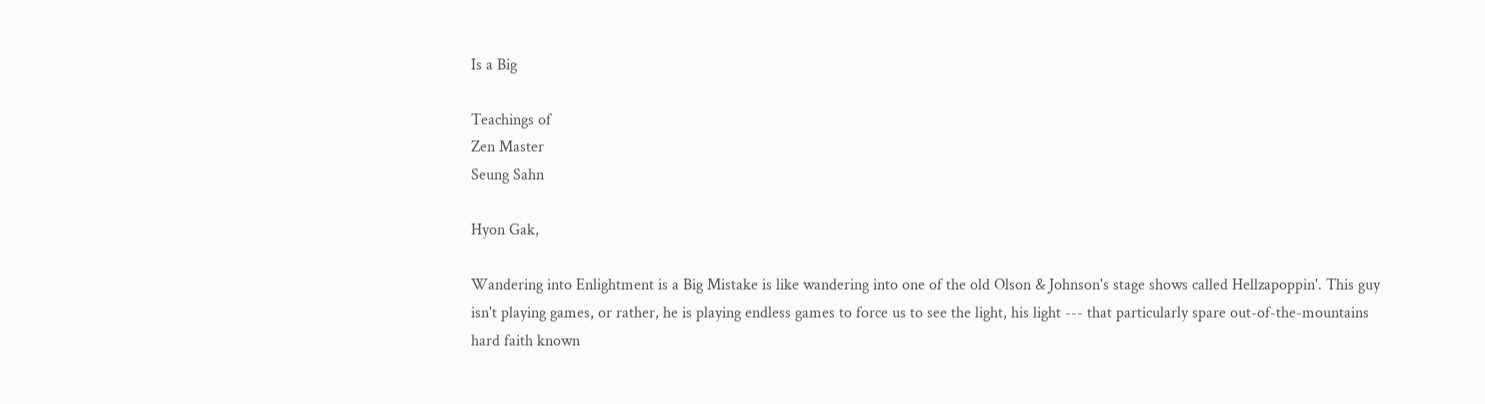Is a Big

Teachings of
Zen Master
Seung Sahn

Hyon Gak,

Wandering into Enlightment is a Big Mistake is like wandering into one of the old Olson & Johnson's stage shows called Hellzapoppin'. This guy isn't playing games, or rather, he is playing endless games to force us to see the light, his light --- that particularly spare out-of-the-mountains hard faith known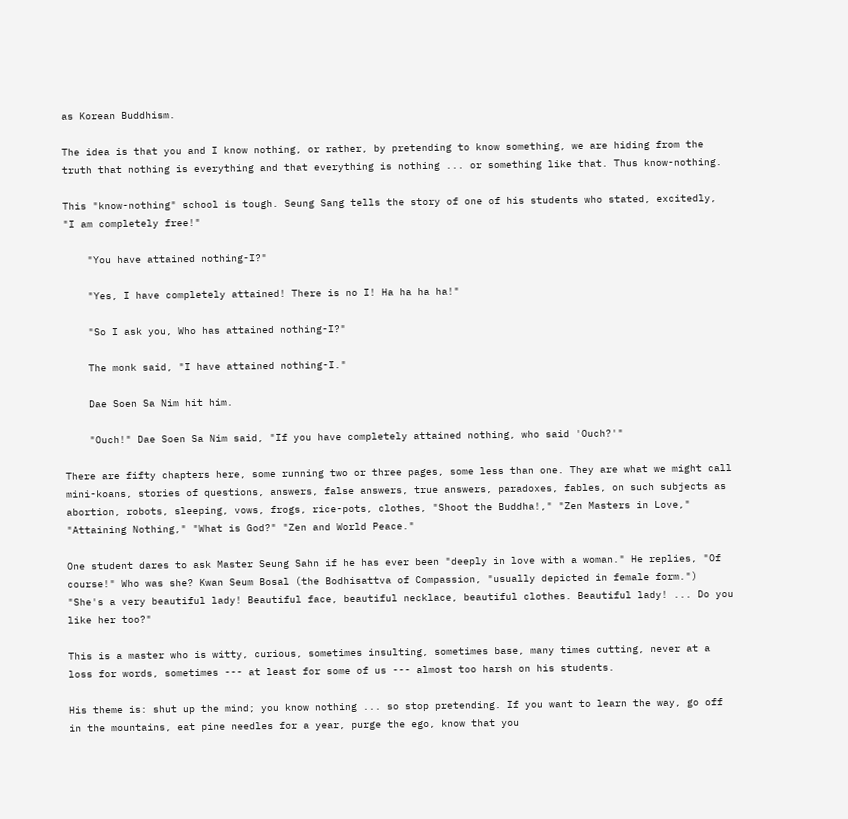as Korean Buddhism.

The idea is that you and I know nothing, or rather, by pretending to know something, we are hiding from the truth that nothing is everything and that everything is nothing ... or something like that. Thus know-nothing.

This "know-nothing" school is tough. Seung Sang tells the story of one of his students who stated, excitedly, "I am completely free!"

    "You have attained nothing-I?"

    "Yes, I have completely attained! There is no I! Ha ha ha ha!"

    "So I ask you, Who has attained nothing-I?"

    The monk said, "I have attained nothing-I."

    Dae Soen Sa Nim hit him.

    "Ouch!" Dae Soen Sa Nim said, "If you have completely attained nothing, who said 'Ouch?'"

There are fifty chapters here, some running two or three pages, some less than one. They are what we might call mini-koans, stories of questions, answers, false answers, true answers, paradoxes, fables, on such subjects as abortion, robots, sleeping, vows, frogs, rice-pots, clothes, "Shoot the Buddha!," "Zen Masters in Love," "Attaining Nothing," "What is God?" "Zen and World Peace."

One student dares to ask Master Seung Sahn if he has ever been "deeply in love with a woman." He replies, "Of course!" Who was she? Kwan Seum Bosal (the Bodhisattva of Compassion, "usually depicted in female form.") "She's a very beautiful lady! Beautiful face, beautiful necklace, beautiful clothes. Beautiful lady! ... Do you like her too?"

This is a master who is witty, curious, sometimes insulting, sometimes base, many times cutting, never at a loss for words, sometimes --- at least for some of us --- almost too harsh on his students.

His theme is: shut up the mind; you know nothing ... so stop pretending. If you want to learn the way, go off in the mountains, eat pine needles for a year, purge the ego, know that you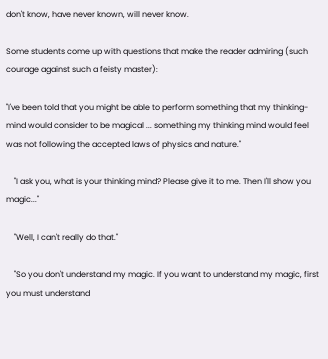don't know, have never known, will never know.

Some students come up with questions that make the reader admiring (such courage against such a feisty master):

"I've been told that you might be able to perform something that my thinking-mind would consider to be magical ... something my thinking mind would feel was not following the accepted laws of physics and nature."

    "I ask you, what is your thinking mind? Please give it to me. Then I'll show you magic..."

    "Well, I can't really do that."

    "So you don't understand my magic. If you want to understand my magic, first you must understand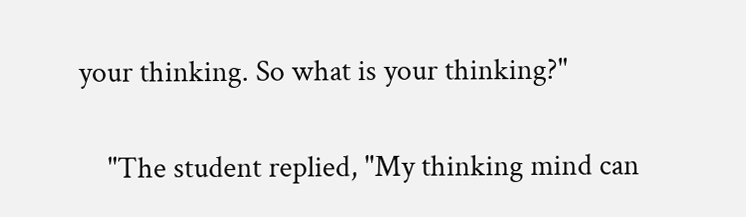your thinking. So what is your thinking?"

    "The student replied, "My thinking mind can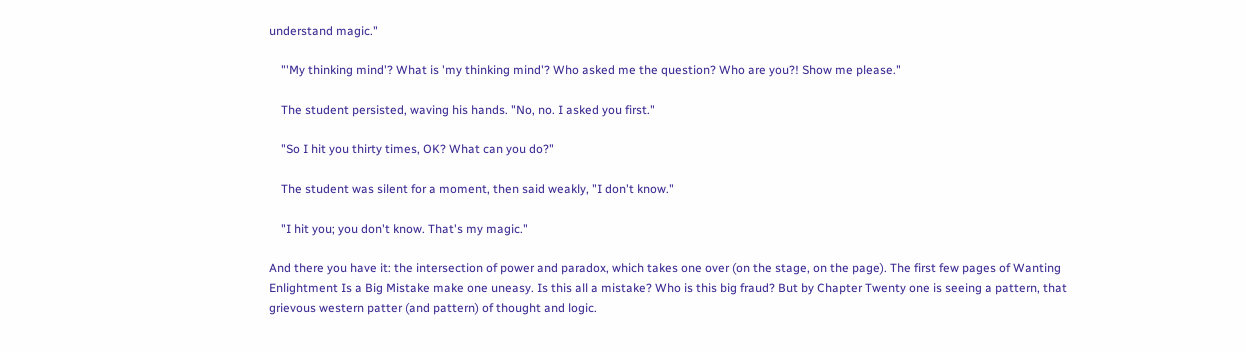understand magic."

    "'My thinking mind'? What is 'my thinking mind'? Who asked me the question? Who are you?! Show me please."

    The student persisted, waving his hands. "No, no. I asked you first."

    "So I hit you thirty times, OK? What can you do?"

    The student was silent for a moment, then said weakly, "I don't know."

    "I hit you; you don't know. That's my magic."

And there you have it: the intersection of power and paradox, which takes one over (on the stage, on the page). The first few pages of Wanting Enlightment Is a Big Mistake make one uneasy. Is this all a mistake? Who is this big fraud? But by Chapter Twenty one is seeing a pattern, that grievous western patter (and pattern) of thought and logic.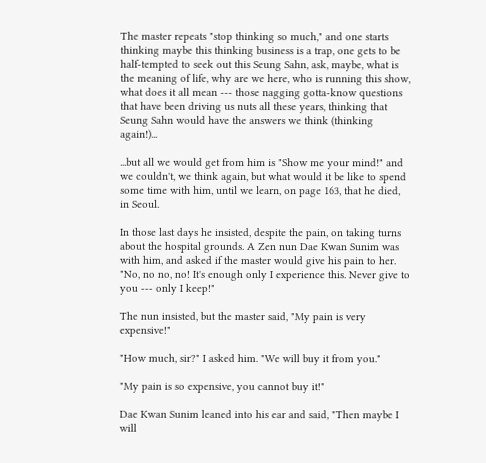The master repeats "stop thinking so much," and one starts thinking maybe this thinking business is a trap, one gets to be half-tempted to seek out this Seung Sahn, ask, maybe, what is the meaning of life, why are we here, who is running this show, what does it all mean --- those nagging gotta-know questions that have been driving us nuts all these years, thinking that Seung Sahn would have the answers we think (thinking again!)...

...but all we would get from him is "Show me your mind!" and we couldn't, we think again, but what would it be like to spend some time with him, until we learn, on page 163, that he died, in Seoul.

In those last days he insisted, despite the pain, on taking turns about the hospital grounds. A Zen nun Dae Kwan Sunim was with him, and asked if the master would give his pain to her. "No, no no, no! It's enough only I experience this. Never give to you --- only I keep!"

The nun insisted, but the master said, "My pain is very expensive!"

"How much, sir?" I asked him. "We will buy it from you."

"My pain is so expensive, you cannot buy it!"

Dae Kwan Sunim leaned into his ear and said, "Then maybe I will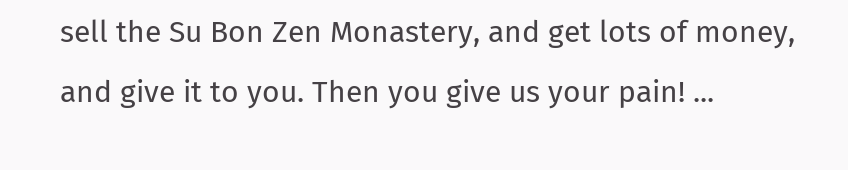sell the Su Bon Zen Monastery, and get lots of money, and give it to you. Then you give us your pain! ...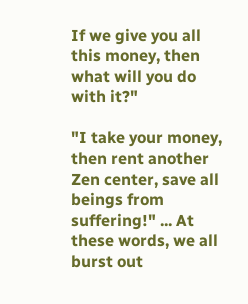If we give you all this money, then what will you do with it?"

"I take your money, then rent another Zen center, save all beings from suffering!" ... At these words, we all burst out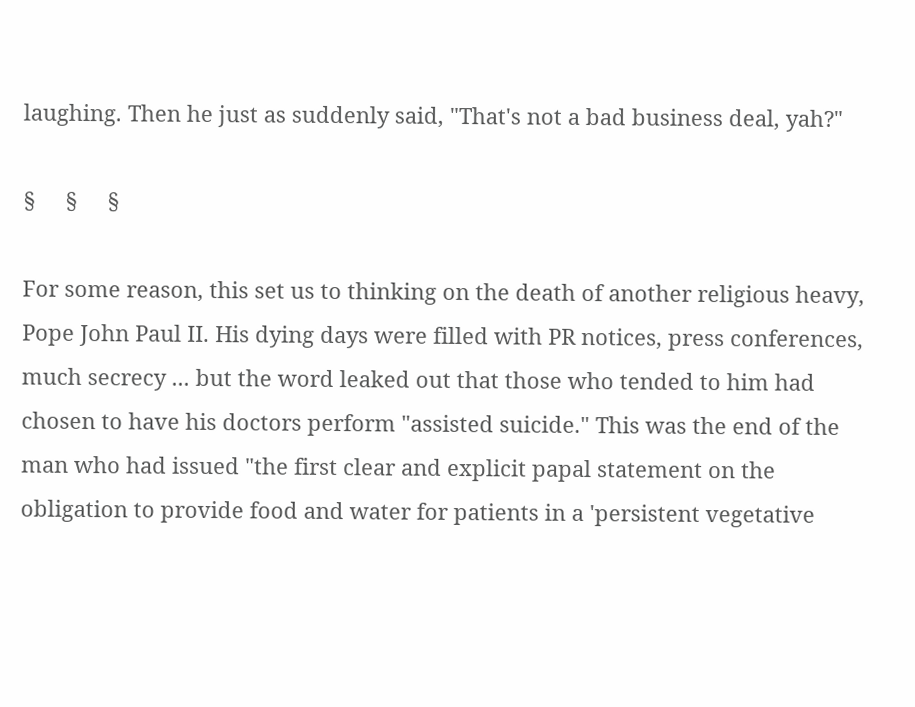laughing. Then he just as suddenly said, "That's not a bad business deal, yah?"

§     §     §

For some reason, this set us to thinking on the death of another religious heavy, Pope John Paul II. His dying days were filled with PR notices, press conferences, much secrecy ... but the word leaked out that those who tended to him had chosen to have his doctors perform "assisted suicide." This was the end of the man who had issued "the first clear and explicit papal statement on the obligation to provide food and water for patients in a 'persistent vegetative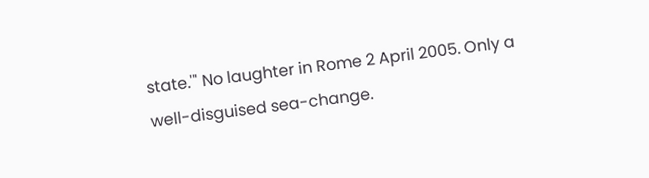state.'" No laughter in Rome 2 April 2005. Only a well-disguised sea-change.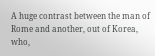A huge contrast between the man of Rome and another, out of Korea, who,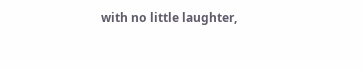with no little laughter,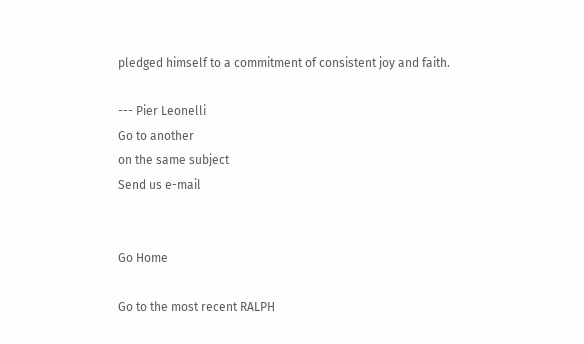pledged himself to a commitment of consistent joy and faith.

--- Pier Leonelli
Go to another
on the same subject
Send us e-mail


Go Home

Go to the most recent RALPH